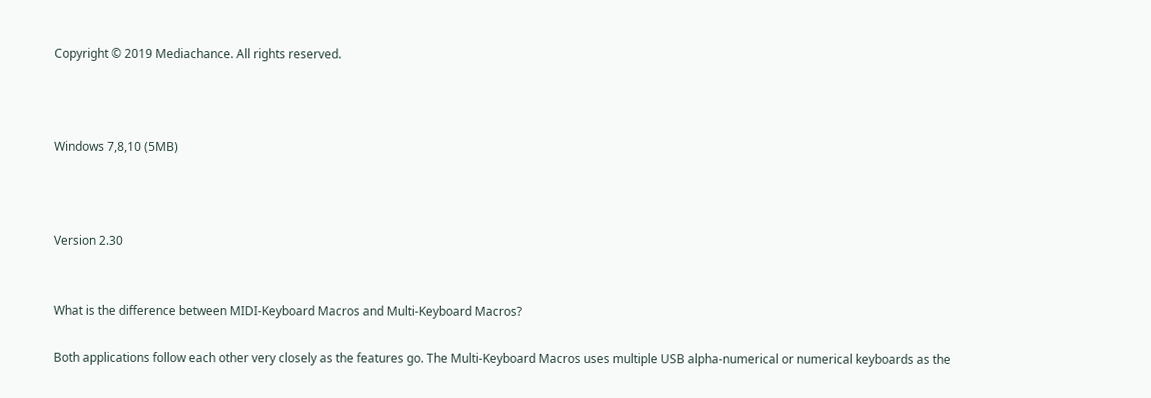Copyright © 2019 Mediachance. All rights reserved.



Windows 7,8,10 (5MB)



Version 2.30


What is the difference between MIDI-Keyboard Macros and Multi-Keyboard Macros?

Both applications follow each other very closely as the features go. The Multi-Keyboard Macros uses multiple USB alpha-numerical or numerical keyboards as the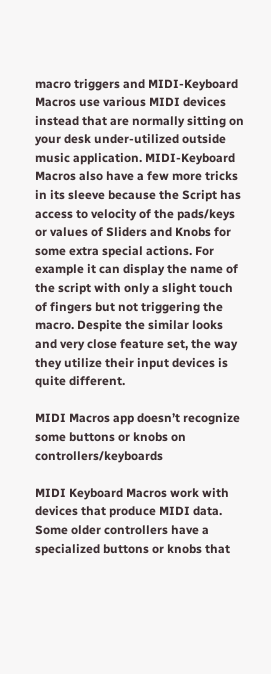macro triggers and MIDI-Keyboard Macros use various MIDI devices instead that are normally sitting on your desk under-utilized outside music application. MIDI-Keyboard Macros also have a few more tricks in its sleeve because the Script has access to velocity of the pads/keys or values of Sliders and Knobs for some extra special actions. For example it can display the name of the script with only a slight touch of fingers but not triggering the macro. Despite the similar looks and very close feature set, the way they utilize their input devices is quite different.

MIDI Macros app doesn’t recognize some buttons or knobs on controllers/keyboards

MIDI Keyboard Macros work with devices that produce MIDI data. Some older controllers have a specialized buttons or knobs that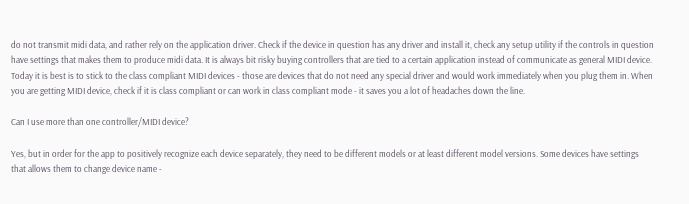do not transmit midi data, and rather rely on the application driver. Check if the device in question has any driver and install it, check any setup utility if the controls in question have settings that makes them to produce midi data. It is always bit risky buying controllers that are tied to a certain application instead of communicate as general MIDI device. Today it is best is to stick to the class compliant MIDI devices - those are devices that do not need any special driver and would work immediately when you plug them in. When you are getting MIDI device, check if it is class compliant or can work in class compliant mode - it saves you a lot of headaches down the line.

Can I use more than one controller/MIDI device?

Yes, but in order for the app to positively recognize each device separately, they need to be different models or at least different model versions. Some devices have settings that allows them to change device name -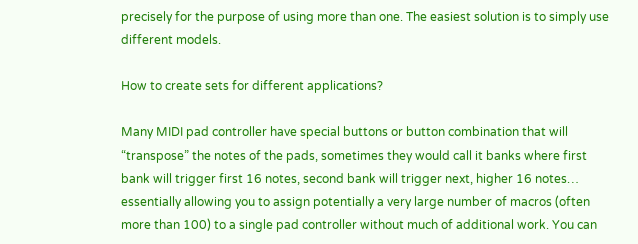precisely for the purpose of using more than one. The easiest solution is to simply use different models.

How to create sets for different applications?

Many MIDI pad controller have special buttons or button combination that will “transpose” the notes of the pads, sometimes they would call it banks where first bank will trigger first 16 notes, second bank will trigger next, higher 16 notes… essentially allowing you to assign potentially a very large number of macros (often more than 100) to a single pad controller without much of additional work. You can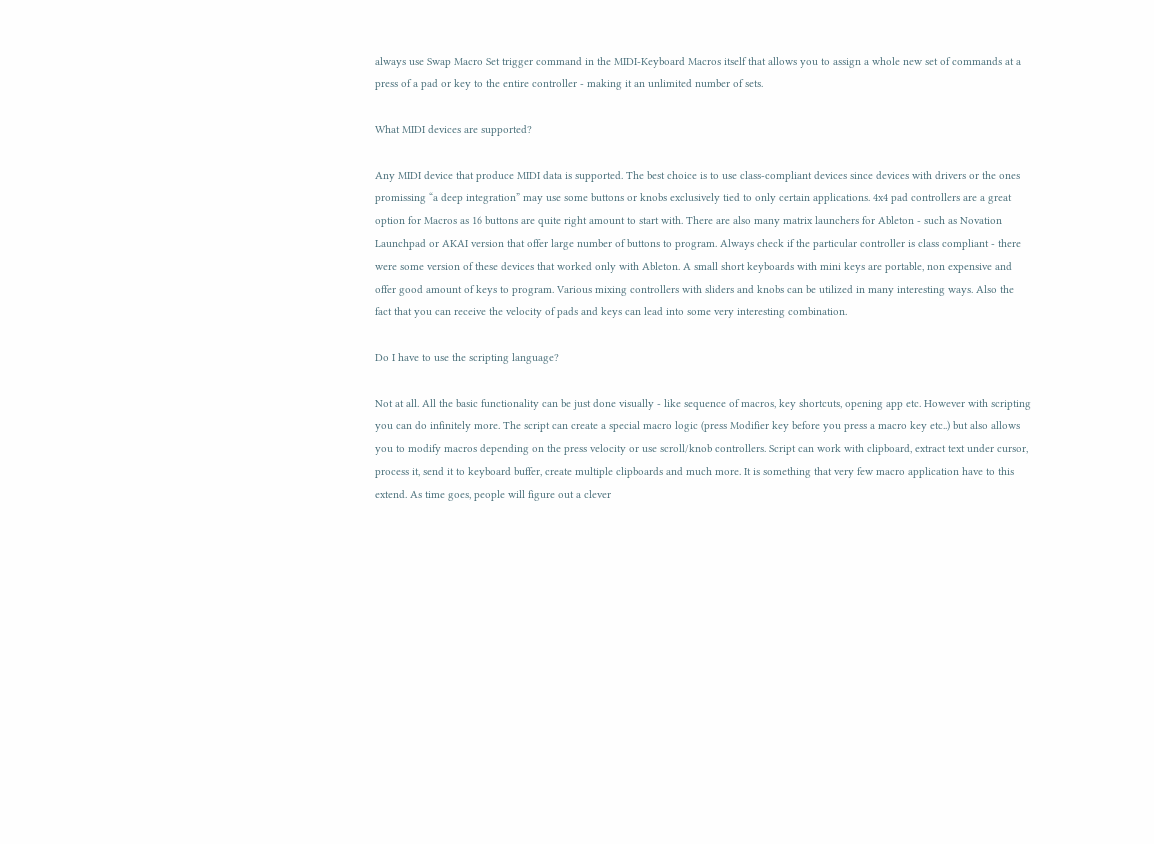always use Swap Macro Set trigger command in the MIDI-Keyboard Macros itself that allows you to assign a whole new set of commands at a press of a pad or key to the entire controller - making it an unlimited number of sets.

What MIDI devices are supported?

Any MIDI device that produce MIDI data is supported. The best choice is to use class-compliant devices since devices with drivers or the ones promissing “a deep integration” may use some buttons or knobs exclusively tied to only certain applications. 4x4 pad controllers are a great option for Macros as 16 buttons are quite right amount to start with. There are also many matrix launchers for Ableton - such as Novation Launchpad or AKAI version that offer large number of buttons to program. Always check if the particular controller is class compliant - there were some version of these devices that worked only with Ableton. A small short keyboards with mini keys are portable, non expensive and offer good amount of keys to program. Various mixing controllers with sliders and knobs can be utilized in many interesting ways. Also the fact that you can receive the velocity of pads and keys can lead into some very interesting combination.

Do I have to use the scripting language?

Not at all. All the basic functionality can be just done visually - like sequence of macros, key shortcuts, opening app etc. However with scripting you can do infinitely more. The script can create a special macro logic (press Modifier key before you press a macro key etc..) but also allows you to modify macros depending on the press velocity or use scroll/knob controllers. Script can work with clipboard, extract text under cursor, process it, send it to keyboard buffer, create multiple clipboards and much more. It is something that very few macro application have to this extend. As time goes, people will figure out a clever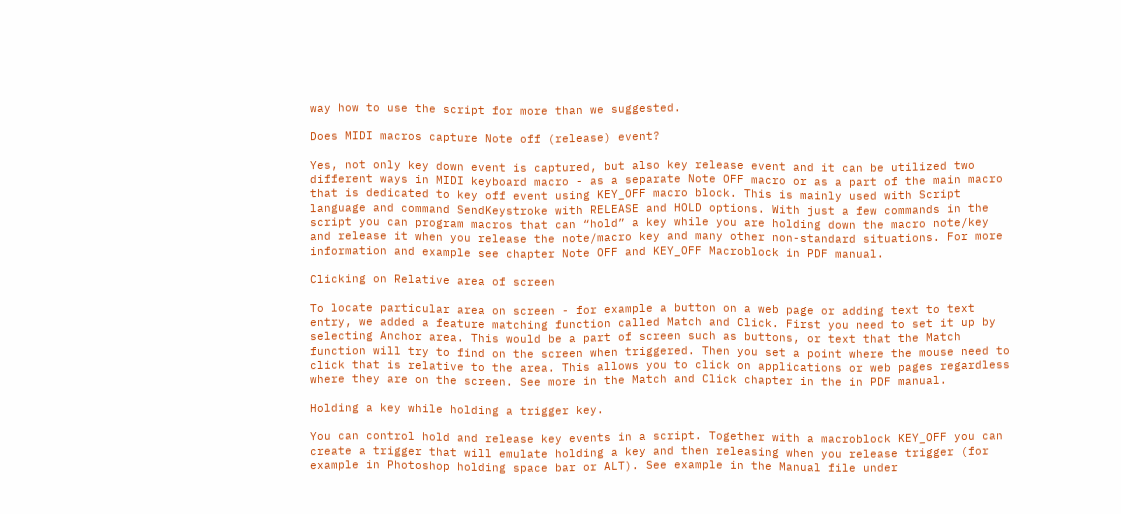way how to use the script for more than we suggested.

Does MIDI macros capture Note off (release) event?

Yes, not only key down event is captured, but also key release event and it can be utilized two different ways in MIDI keyboard macro - as a separate Note OFF macro or as a part of the main macro that is dedicated to key off event using KEY_OFF macro block. This is mainly used with Script language and command SendKeystroke with RELEASE and HOLD options. With just a few commands in the script you can program macros that can “hold” a key while you are holding down the macro note/key and release it when you release the note/macro key and many other non-standard situations. For more information and example see chapter Note OFF and KEY_OFF Macroblock in PDF manual.

Clicking on Relative area of screen

To locate particular area on screen - for example a button on a web page or adding text to text entry, we added a feature matching function called Match and Click. First you need to set it up by selecting Anchor area. This would be a part of screen such as buttons, or text that the Match function will try to find on the screen when triggered. Then you set a point where the mouse need to click that is relative to the area. This allows you to click on applications or web pages regardless where they are on the screen. See more in the Match and Click chapter in the in PDF manual.

Holding a key while holding a trigger key.

You can control hold and release key events in a script. Together with a macroblock KEY_OFF you can create a trigger that will emulate holding a key and then releasing when you release trigger (for example in Photoshop holding space bar or ALT). See example in the Manual file under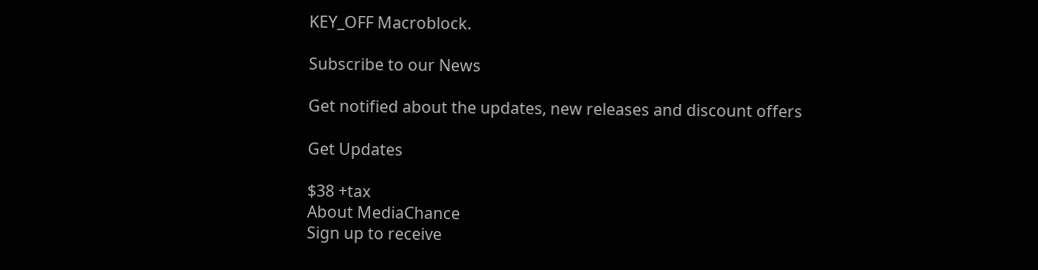KEY_OFF Macroblock.

Subscribe to our News

Get notified about the updates, new releases and discount offers

Get Updates

$38 +tax
About MediaChance
Sign up to receive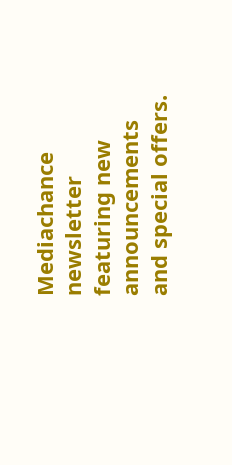Mediachance newsletter featuring new announcements and special offers.